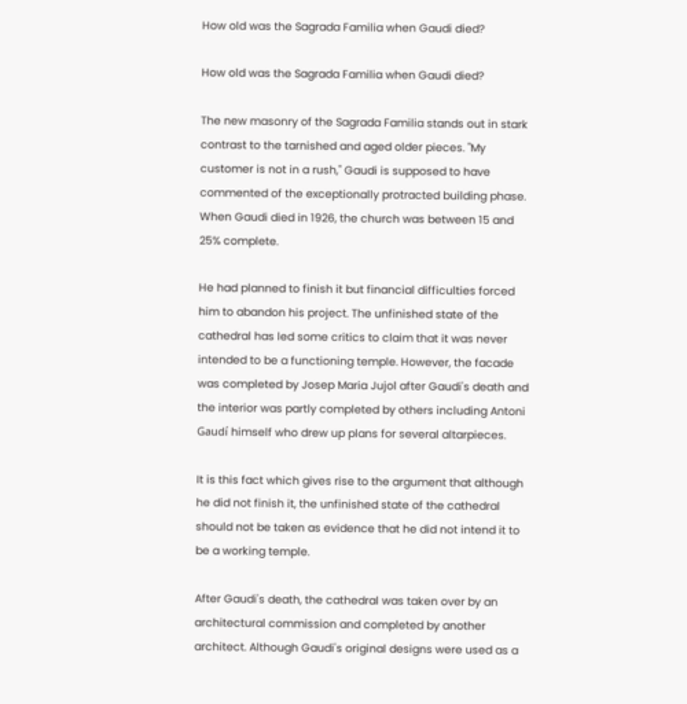How old was the Sagrada Familia when Gaudi died?

How old was the Sagrada Familia when Gaudi died?

The new masonry of the Sagrada Familia stands out in stark contrast to the tarnished and aged older pieces. "My customer is not in a rush," Gaudi is supposed to have commented of the exceptionally protracted building phase. When Gaudi died in 1926, the church was between 15 and 25% complete.

He had planned to finish it but financial difficulties forced him to abandon his project. The unfinished state of the cathedral has led some critics to claim that it was never intended to be a functioning temple. However, the facade was completed by Josep Maria Jujol after Gaudi's death and the interior was partly completed by others including Antoni Gaudí himself who drew up plans for several altarpieces.

It is this fact which gives rise to the argument that although he did not finish it, the unfinished state of the cathedral should not be taken as evidence that he did not intend it to be a working temple.

After Gaudi's death, the cathedral was taken over by an architectural commission and completed by another architect. Although Gaudi's original designs were used as a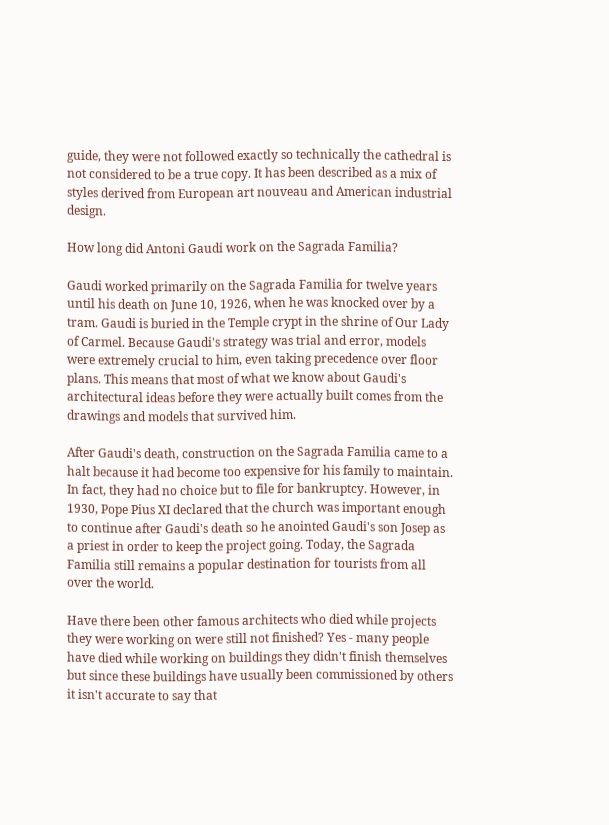guide, they were not followed exactly so technically the cathedral is not considered to be a true copy. It has been described as a mix of styles derived from European art nouveau and American industrial design.

How long did Antoni Gaudi work on the Sagrada Familia?

Gaudi worked primarily on the Sagrada Familia for twelve years until his death on June 10, 1926, when he was knocked over by a tram. Gaudi is buried in the Temple crypt in the shrine of Our Lady of Carmel. Because Gaudi's strategy was trial and error, models were extremely crucial to him, even taking precedence over floor plans. This means that most of what we know about Gaudi's architectural ideas before they were actually built comes from the drawings and models that survived him.

After Gaudi's death, construction on the Sagrada Familia came to a halt because it had become too expensive for his family to maintain. In fact, they had no choice but to file for bankruptcy. However, in 1930, Pope Pius XI declared that the church was important enough to continue after Gaudi's death so he anointed Gaudi's son Josep as a priest in order to keep the project going. Today, the Sagrada Familia still remains a popular destination for tourists from all over the world.

Have there been other famous architects who died while projects they were working on were still not finished? Yes - many people have died while working on buildings they didn't finish themselves but since these buildings have usually been commissioned by others it isn't accurate to say that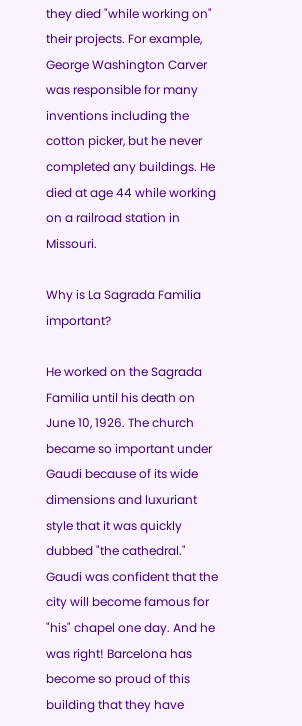they died "while working on" their projects. For example, George Washington Carver was responsible for many inventions including the cotton picker, but he never completed any buildings. He died at age 44 while working on a railroad station in Missouri.

Why is La Sagrada Familia important?

He worked on the Sagrada Familia until his death on June 10, 1926. The church became so important under Gaudi because of its wide dimensions and luxuriant style that it was quickly dubbed "the cathedral." Gaudi was confident that the city will become famous for "his" chapel one day. And he was right! Barcelona has become so proud of this building that they have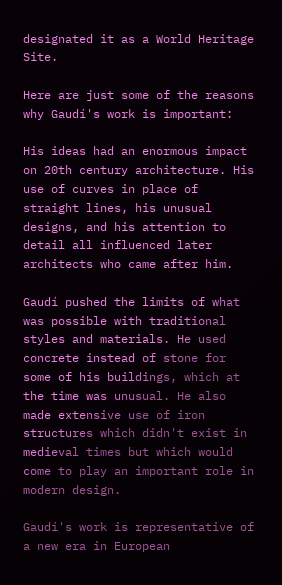designated it as a World Heritage Site.

Here are just some of the reasons why Gaudí's work is important:

His ideas had an enormous impact on 20th century architecture. His use of curves in place of straight lines, his unusual designs, and his attention to detail all influenced later architects who came after him.

Gaudí pushed the limits of what was possible with traditional styles and materials. He used concrete instead of stone for some of his buildings, which at the time was unusual. He also made extensive use of iron structures which didn't exist in medieval times but which would come to play an important role in modern design.

Gaudí's work is representative of a new era in European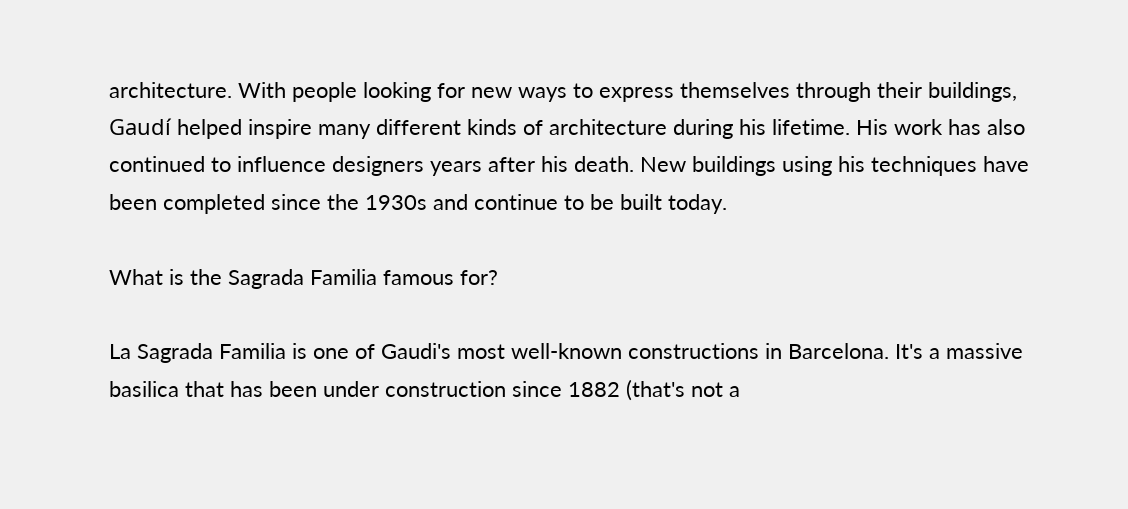architecture. With people looking for new ways to express themselves through their buildings, Gaudí helped inspire many different kinds of architecture during his lifetime. His work has also continued to influence designers years after his death. New buildings using his techniques have been completed since the 1930s and continue to be built today.

What is the Sagrada Familia famous for?

La Sagrada Familia is one of Gaudi's most well-known constructions in Barcelona. It's a massive basilica that has been under construction since 1882 (that's not a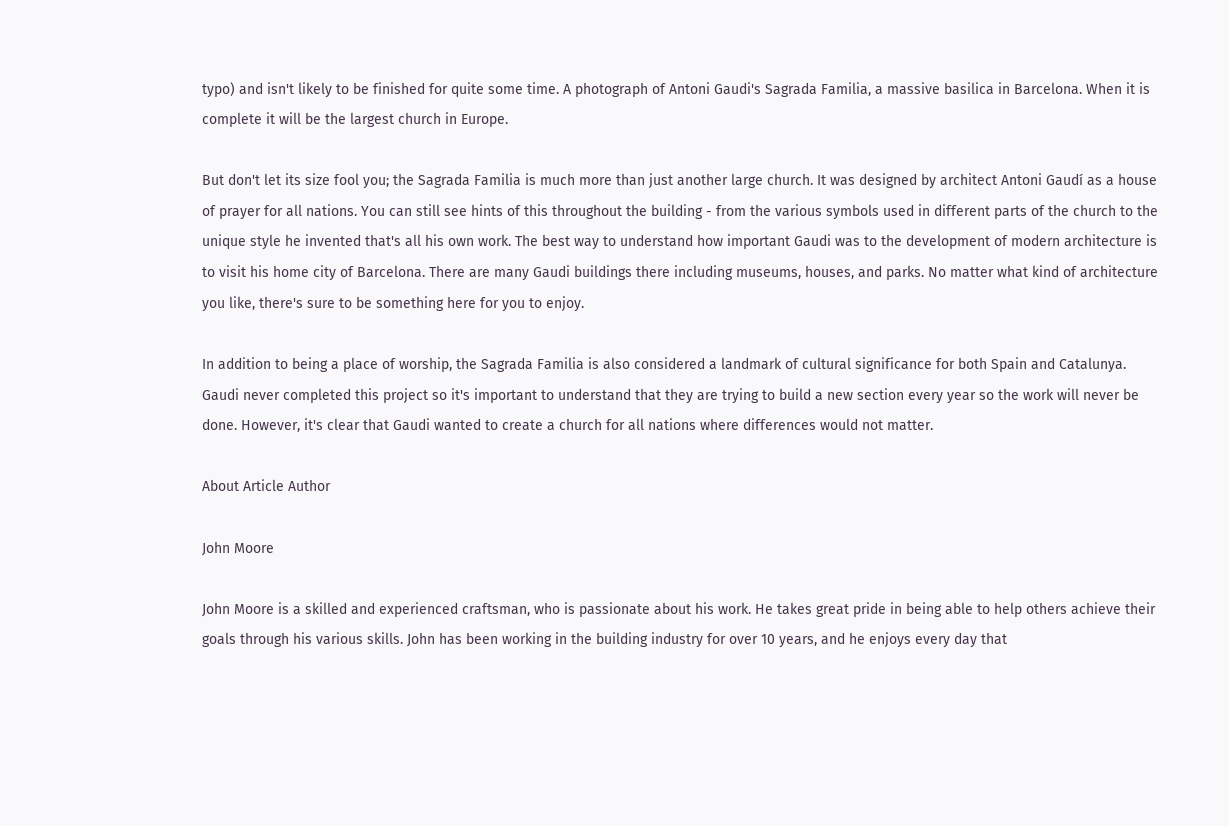typo) and isn't likely to be finished for quite some time. A photograph of Antoni Gaudi's Sagrada Familia, a massive basilica in Barcelona. When it is complete it will be the largest church in Europe.

But don't let its size fool you; the Sagrada Familia is much more than just another large church. It was designed by architect Antoni Gaudí as a house of prayer for all nations. You can still see hints of this throughout the building - from the various symbols used in different parts of the church to the unique style he invented that's all his own work. The best way to understand how important Gaudi was to the development of modern architecture is to visit his home city of Barcelona. There are many Gaudi buildings there including museums, houses, and parks. No matter what kind of architecture you like, there's sure to be something here for you to enjoy.

In addition to being a place of worship, the Sagrada Familia is also considered a landmark of cultural significance for both Spain and Catalunya. Gaudi never completed this project so it's important to understand that they are trying to build a new section every year so the work will never be done. However, it's clear that Gaudi wanted to create a church for all nations where differences would not matter.

About Article Author

John Moore

John Moore is a skilled and experienced craftsman, who is passionate about his work. He takes great pride in being able to help others achieve their goals through his various skills. John has been working in the building industry for over 10 years, and he enjoys every day that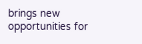brings new opportunities for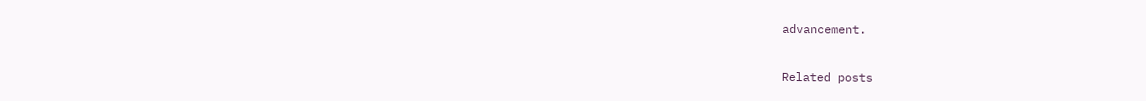advancement.

Related posts